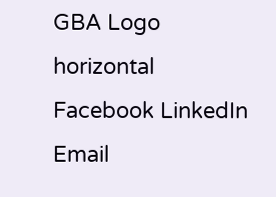GBA Logo horizontal Facebook LinkedIn Email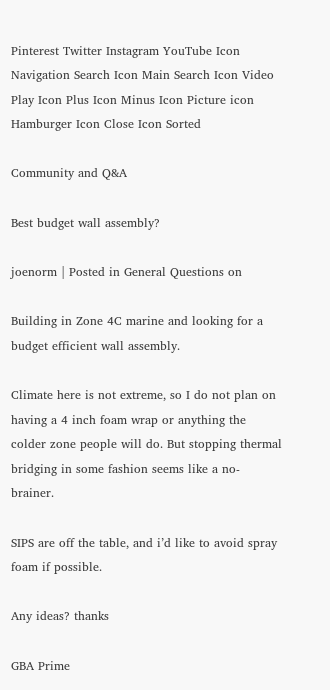Pinterest Twitter Instagram YouTube Icon Navigation Search Icon Main Search Icon Video Play Icon Plus Icon Minus Icon Picture icon Hamburger Icon Close Icon Sorted

Community and Q&A

Best budget wall assembly?

joenorm | Posted in General Questions on

Building in Zone 4C marine and looking for a budget efficient wall assembly.

Climate here is not extreme, so I do not plan on having a 4 inch foam wrap or anything the colder zone people will do. But stopping thermal bridging in some fashion seems like a no-brainer.

SIPS are off the table, and i’d like to avoid spray foam if possible.

Any ideas? thanks

GBA Prime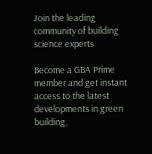Join the leading community of building science experts

Become a GBA Prime member and get instant access to the latest developments in green building,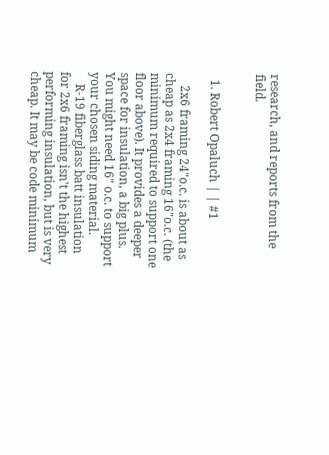research, and reports from the field.


  1. Robert Opaluch | | #1

    2x6 framing 24"o.c. is about as cheap as 2x4 framing 16"o.c. (the minimum required to support one floor above). It provides a deeper space for insulation, a big plus. You might need 16" o.c. to support your chosen siding material.
    R-19 fiberglass batt insulation for 2x6 framing isn't the highest performing insulation, but is very cheap. It may be code minimum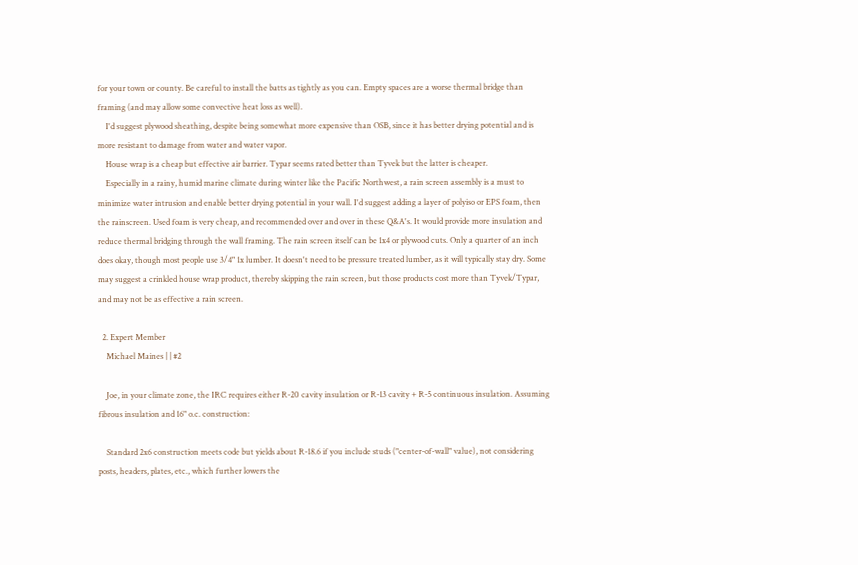for your town or county. Be careful to install the batts as tightly as you can. Empty spaces are a worse thermal bridge than framing (and may allow some convective heat loss as well).
    I'd suggest plywood sheathing, despite being somewhat more expensive than OSB, since it has better drying potential and is more resistant to damage from water and water vapor.
    House wrap is a cheap but effective air barrier. Typar seems rated better than Tyvek but the latter is cheaper.
    Especially in a rainy, humid marine climate during winter like the Pacific Northwest, a rain screen assembly is a must to minimize water intrusion and enable better drying potential in your wall. I'd suggest adding a layer of polyiso or EPS foam, then the rainscreen. Used foam is very cheap, and recommended over and over in these Q&A's. It would provide more insulation and reduce thermal bridging through the wall framing. The rain screen itself can be 1x4 or plywood cuts. Only a quarter of an inch does okay, though most people use 3/4" 1x lumber. It doesn't need to be pressure treated lumber, as it will typically stay dry. Some may suggest a crinkled house wrap product, thereby skipping the rain screen, but those products cost more than Tyvek/Typar, and may not be as effective a rain screen.

  2. Expert Member
    Michael Maines | | #2

    Joe, in your climate zone, the IRC requires either R-20 cavity insulation or R-13 cavity + R-5 continuous insulation. Assuming fibrous insulation and 16" o.c. construction:

    Standard 2x6 construction meets code but yields about R-18.6 if you include studs ("center-of-wall" value), not considering posts, headers, plates, etc., which further lowers the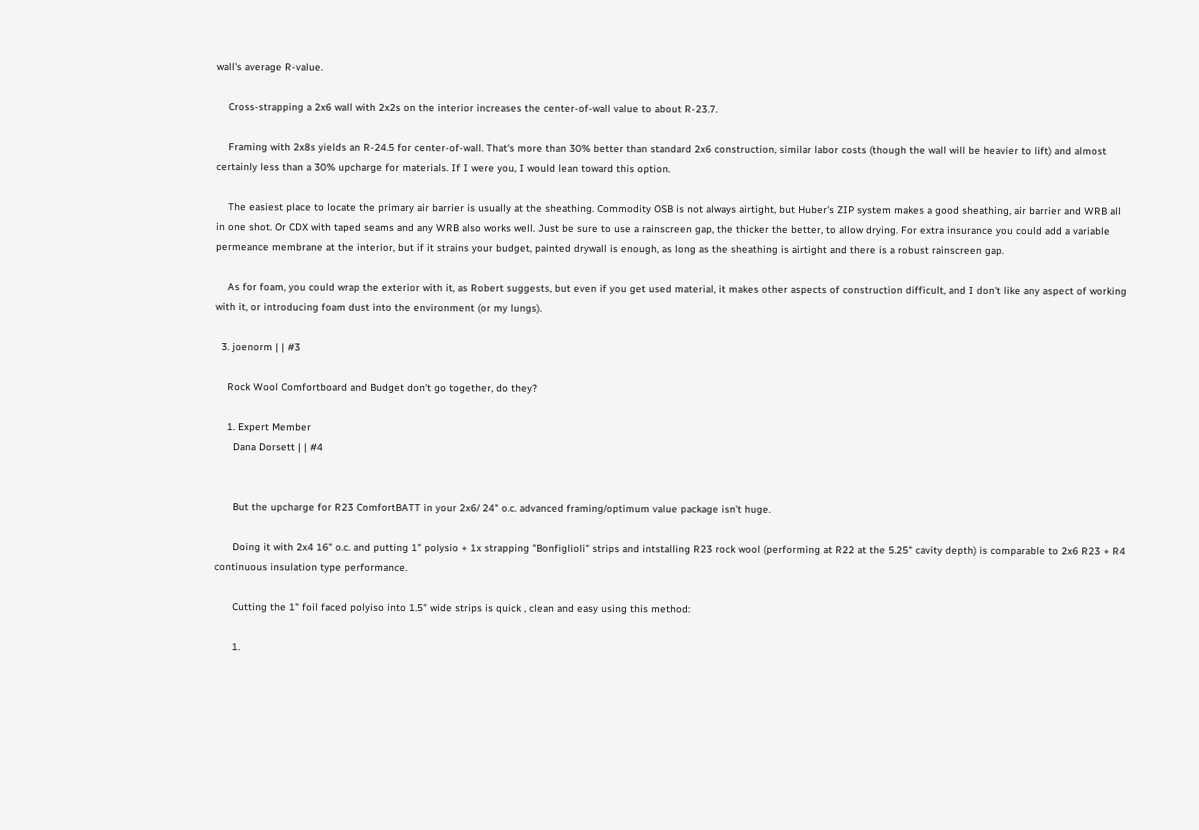wall's average R-value.

    Cross-strapping a 2x6 wall with 2x2s on the interior increases the center-of-wall value to about R-23.7.

    Framing with 2x8s yields an R-24.5 for center-of-wall. That's more than 30% better than standard 2x6 construction, similar labor costs (though the wall will be heavier to lift) and almost certainly less than a 30% upcharge for materials. If I were you, I would lean toward this option.

    The easiest place to locate the primary air barrier is usually at the sheathing. Commodity OSB is not always airtight, but Huber's ZIP system makes a good sheathing, air barrier and WRB all in one shot. Or CDX with taped seams and any WRB also works well. Just be sure to use a rainscreen gap, the thicker the better, to allow drying. For extra insurance you could add a variable permeance membrane at the interior, but if it strains your budget, painted drywall is enough, as long as the sheathing is airtight and there is a robust rainscreen gap.

    As for foam, you could wrap the exterior with it, as Robert suggests, but even if you get used material, it makes other aspects of construction difficult, and I don't like any aspect of working with it, or introducing foam dust into the environment (or my lungs).

  3. joenorm | | #3

    Rock Wool Comfortboard and Budget don't go together, do they?

    1. Expert Member
      Dana Dorsett | | #4


      But the upcharge for R23 ComfortBATT in your 2x6/ 24" o.c. advanced framing/optimum value package isn't huge.

      Doing it with 2x4 16" o.c. and putting 1" polysio + 1x strapping "Bonfiglioli" strips and intstalling R23 rock wool (performing at R22 at the 5.25" cavity depth) is comparable to 2x6 R23 + R4 continuous insulation type performance.

      Cutting the 1" foil faced polyiso into 1.5" wide strips is quick , clean and easy using this method:

      1.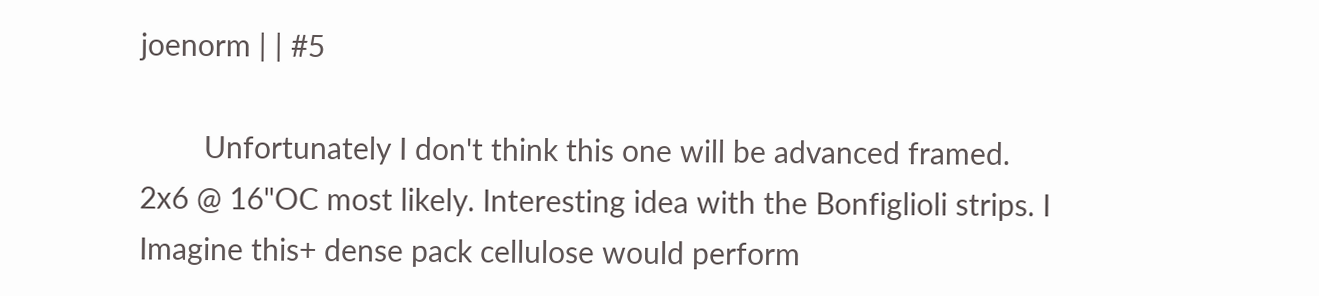joenorm | | #5

        Unfortunately I don't think this one will be advanced framed. 2x6 @ 16"OC most likely. Interesting idea with the Bonfiglioli strips. I Imagine this+ dense pack cellulose would perform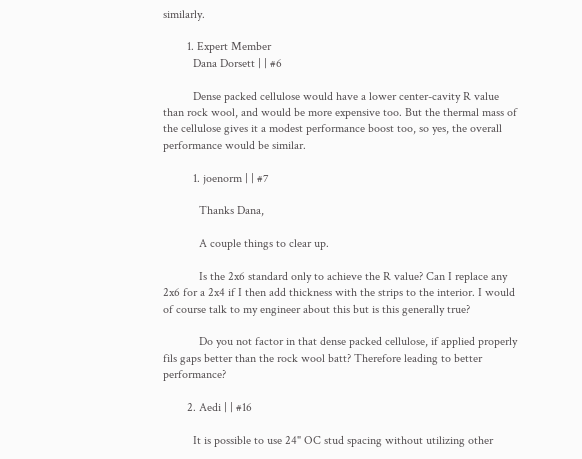similarly.

        1. Expert Member
          Dana Dorsett | | #6

          Dense packed cellulose would have a lower center-cavity R value than rock wool, and would be more expensive too. But the thermal mass of the cellulose gives it a modest performance boost too, so yes, the overall performance would be similar.

          1. joenorm | | #7

            Thanks Dana,

            A couple things to clear up.

            Is the 2x6 standard only to achieve the R value? Can I replace any 2x6 for a 2x4 if I then add thickness with the strips to the interior. I would of course talk to my engineer about this but is this generally true?

            Do you not factor in that dense packed cellulose, if applied properly fils gaps better than the rock wool batt? Therefore leading to better performance?

        2. Aedi | | #16

          It is possible to use 24" OC stud spacing without utilizing other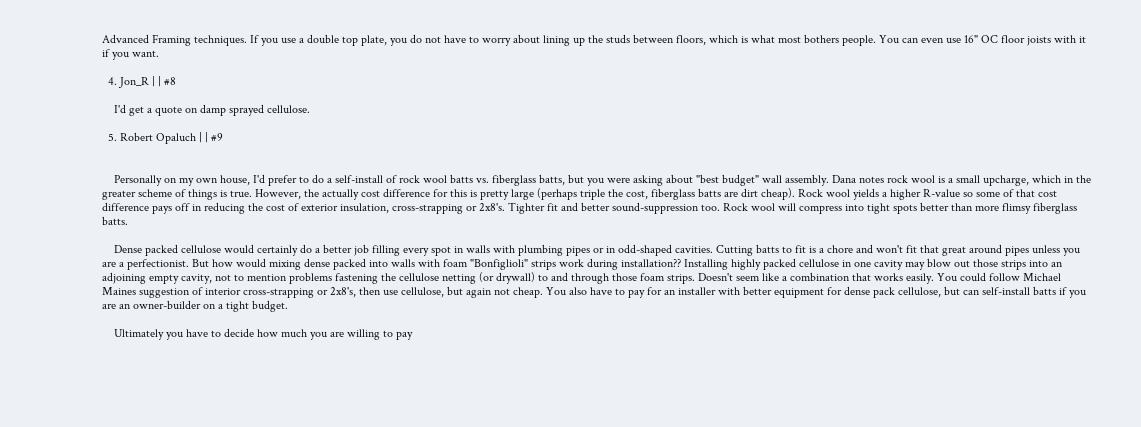Advanced Framing techniques. If you use a double top plate, you do not have to worry about lining up the studs between floors, which is what most bothers people. You can even use 16" OC floor joists with it if you want.

  4. Jon_R | | #8

    I'd get a quote on damp sprayed cellulose.

  5. Robert Opaluch | | #9


    Personally on my own house, I'd prefer to do a self-install of rock wool batts vs. fiberglass batts, but you were asking about "best budget" wall assembly. Dana notes rock wool is a small upcharge, which in the greater scheme of things is true. However, the actually cost difference for this is pretty large (perhaps triple the cost, fiberglass batts are dirt cheap). Rock wool yields a higher R-value so some of that cost difference pays off in reducing the cost of exterior insulation, cross-strapping or 2x8's. Tighter fit and better sound-suppression too. Rock wool will compress into tight spots better than more flimsy fiberglass batts.

    Dense packed cellulose would certainly do a better job filling every spot in walls with plumbing pipes or in odd-shaped cavities. Cutting batts to fit is a chore and won't fit that great around pipes unless you are a perfectionist. But how would mixing dense packed into walls with foam "Bonfiglioli" strips work during installation?? Installing highly packed cellulose in one cavity may blow out those strips into an adjoining empty cavity, not to mention problems fastening the cellulose netting (or drywall) to and through those foam strips. Doesn't seem like a combination that works easily. You could follow Michael Maines suggestion of interior cross-strapping or 2x8's, then use cellulose, but again not cheap. You also have to pay for an installer with better equipment for dense pack cellulose, but can self-install batts if you are an owner-builder on a tight budget.

    Ultimately you have to decide how much you are willing to pay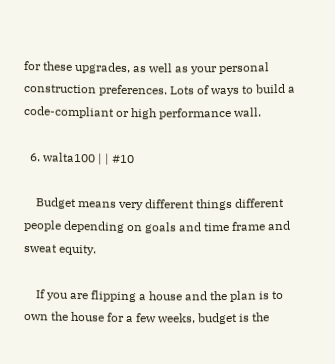for these upgrades, as well as your personal construction preferences. Lots of ways to build a code-compliant or high performance wall.

  6. walta100 | | #10

    Budget means very different things different people depending on goals and time frame and sweat equity.

    If you are flipping a house and the plan is to own the house for a few weeks, budget is the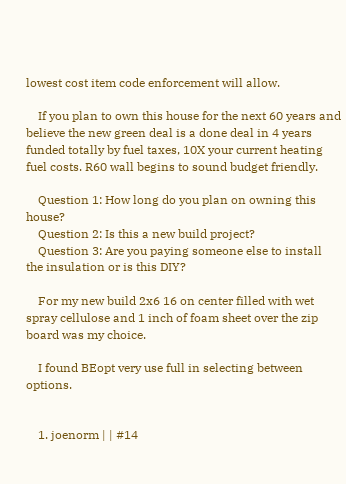lowest cost item code enforcement will allow.

    If you plan to own this house for the next 60 years and believe the new green deal is a done deal in 4 years funded totally by fuel taxes, 10X your current heating fuel costs. R60 wall begins to sound budget friendly.

    Question 1: How long do you plan on owning this house?
    Question 2: Is this a new build project?
    Question 3: Are you paying someone else to install the insulation or is this DIY?

    For my new build 2x6 16 on center filled with wet spray cellulose and 1 inch of foam sheet over the zip board was my choice.

    I found BEopt very use full in selecting between options.


    1. joenorm | | #14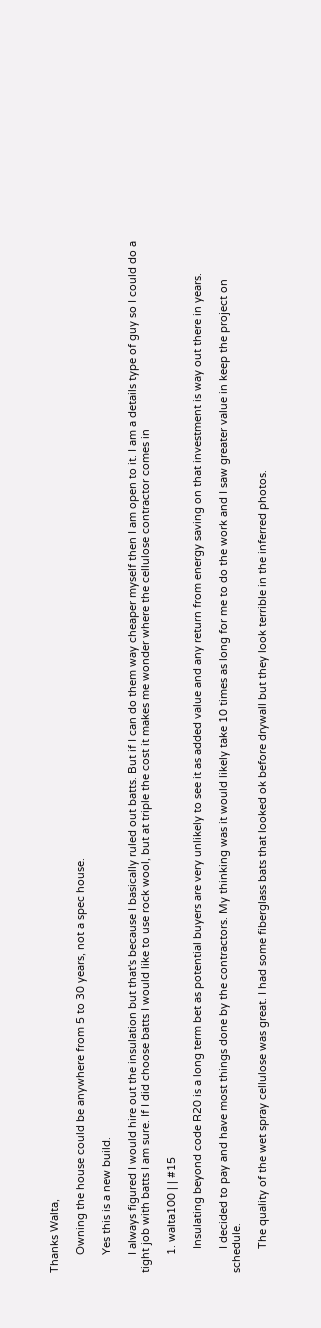Thanks Walta,

      Owning the house could be anywhere from 5 to 30 years, not a spec house.

      Yes this is a new build.

      I always figured I would hire out the insulation but that's because I basically ruled out batts. But if I can do them way cheaper myself then I am open to it. I am a details type of guy so I could do a tight job with batts I am sure. If I did choose batts I would like to use rock wool, but at triple the cost it makes me wonder where the cellulose contractor comes in

      1. walta100 | | #15

        Insulating beyond code R20 is a long term bet as potential buyers are very unlikely to see it as added value and any return from energy saving on that investment is way out there in years.

        I decided to pay and have most things done by the contractors. My thinking was it would likely take 10 times as long for me to do the work and I saw greater value in keep the project on schedule.

        The quality of the wet spray cellulose was great. I had some fiberglass bats that looked ok before drywall but they look terrible in the inferred photos.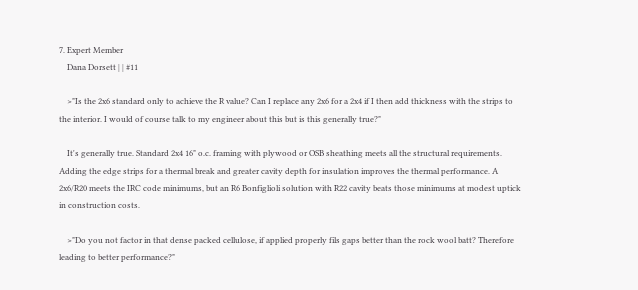7. Expert Member
    Dana Dorsett | | #11

    >"Is the 2x6 standard only to achieve the R value? Can I replace any 2x6 for a 2x4 if I then add thickness with the strips to the interior. I would of course talk to my engineer about this but is this generally true?"

    It's generally true. Standard 2x4 16" o.c. framing with plywood or OSB sheathing meets all the structural requirements. Adding the edge strips for a thermal break and greater cavity depth for insulation improves the thermal performance. A 2x6/R20 meets the IRC code minimums, but an R6 Bonfiglioli solution with R22 cavity beats those minimums at modest uptick in construction costs.

    >"Do you not factor in that dense packed cellulose, if applied properly fils gaps better than the rock wool batt? Therefore leading to better performance?"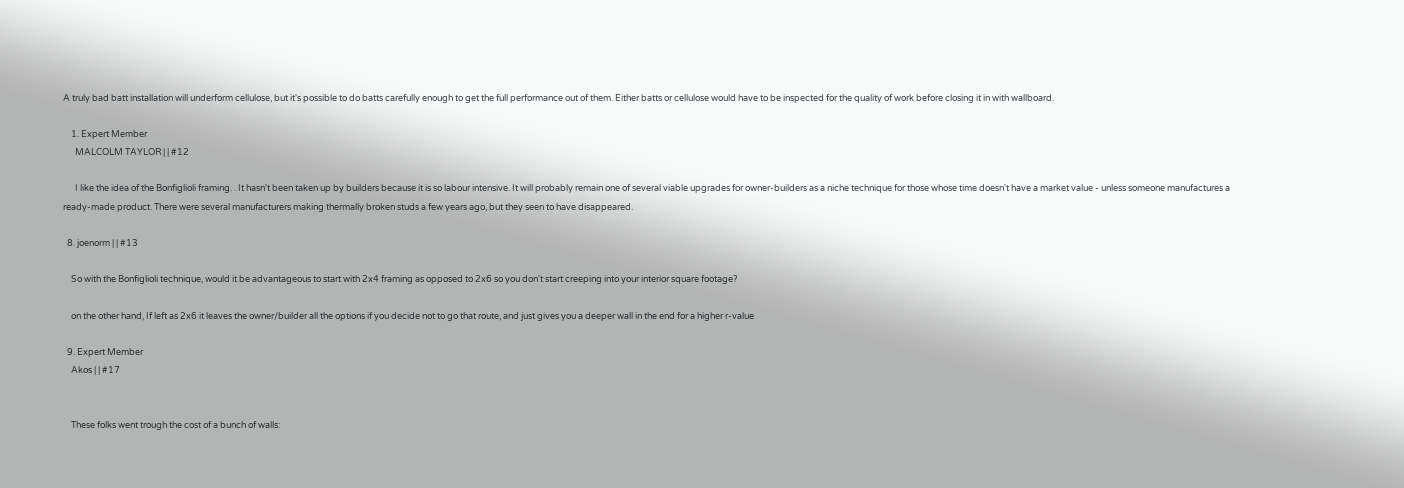A truly bad batt installation will underform cellulose, but it's possible to do batts carefully enough to get the full performance out of them. Either batts or cellulose would have to be inspected for the quality of work before closing it in with wallboard.

    1. Expert Member
      MALCOLM TAYLOR | | #12

      I like the idea of the Bonfiglioli framing. . It hasn't been taken up by builders because it is so labour intensive. It will probably remain one of several viable upgrades for owner-builders as a niche technique for those whose time doesn't have a market value - unless someone manufactures a ready-made product. There were several manufacturers making thermally broken studs a few years ago, but they seen to have disappeared.

  8. joenorm | | #13

    So with the Bonfiglioli technique, would it be advantageous to start with 2x4 framing as opposed to 2x6 so you don't start creeping into your interior square footage?

    on the other hand, If left as 2x6 it leaves the owner/builder all the options if you decide not to go that route, and just gives you a deeper wall in the end for a higher r-value

  9. Expert Member
    Akos | | #17


    These folks went trough the cost of a bunch of walls: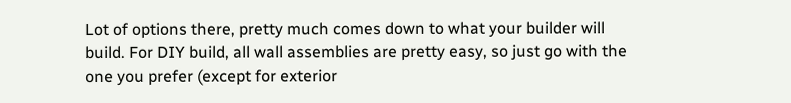Lot of options there, pretty much comes down to what your builder will build. For DIY build, all wall assemblies are pretty easy, so just go with the one you prefer (except for exterior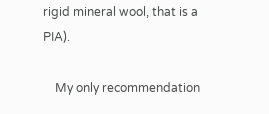rigid mineral wool, that is a PIA).

    My only recommendation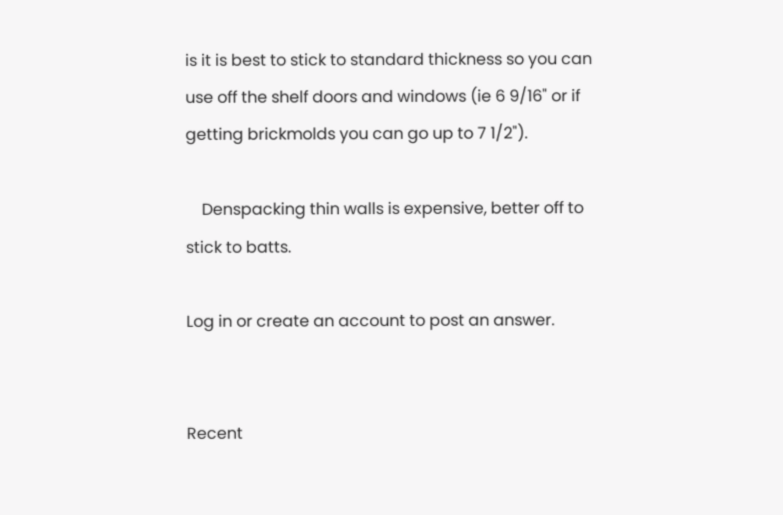is it is best to stick to standard thickness so you can use off the shelf doors and windows (ie 6 9/16" or if getting brickmolds you can go up to 7 1/2").

    Denspacking thin walls is expensive, better off to stick to batts.

Log in or create an account to post an answer.


Recent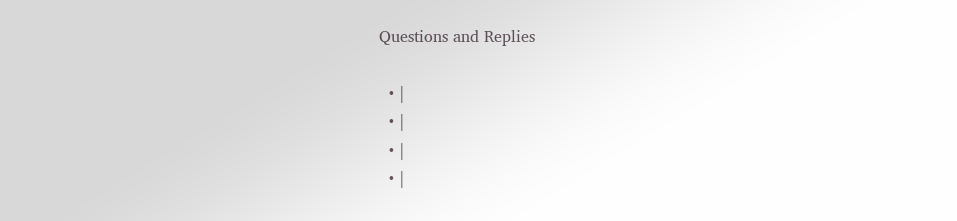Questions and Replies

  • |
  • |
  • |
  • |